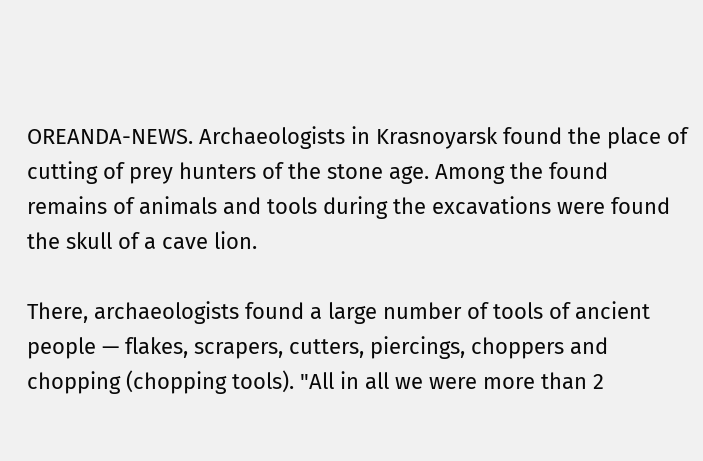OREANDA-NEWS. Archaeologists in Krasnoyarsk found the place of cutting of prey hunters of the stone age. Among the found remains of animals and tools during the excavations were found the skull of a cave lion.

There, archaeologists found a large number of tools of ancient people — flakes, scrapers, cutters, piercings, choppers and chopping (chopping tools). "All in all we were more than 2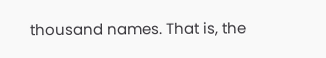thousand names. That is, the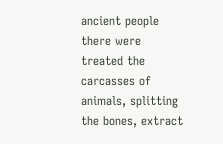ancient people there were treated the carcasses of animals, splitting the bones, extract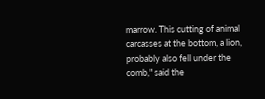marrow. This cutting of animal carcasses at the bottom, a lion, probably also fell under the comb," said the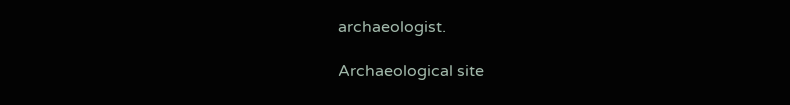archaeologist.

Archaeological site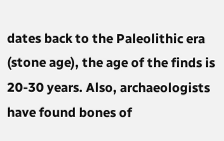dates back to the Paleolithic era (stone age), the age of the finds is 20-30 years. Also, archaeologists have found bones of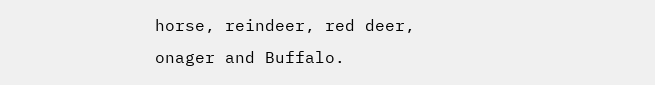horse, reindeer, red deer, onager and Buffalo.